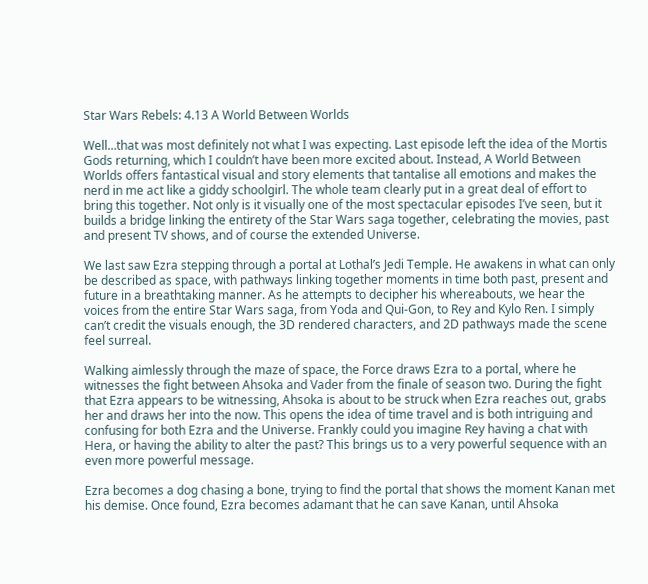Star Wars Rebels: 4.13 A World Between Worlds

Well…that was most definitely not what I was expecting. Last episode left the idea of the Mortis Gods returning, which I couldn’t have been more excited about. Instead, A World Between Worlds offers fantastical visual and story elements that tantalise all emotions and makes the nerd in me act like a giddy schoolgirl. The whole team clearly put in a great deal of effort to bring this together. Not only is it visually one of the most spectacular episodes I’ve seen, but it builds a bridge linking the entirety of the Star Wars saga together, celebrating the movies, past and present TV shows, and of course the extended Universe.

We last saw Ezra stepping through a portal at Lothal’s Jedi Temple. He awakens in what can only be described as space, with pathways linking together moments in time both past, present and future in a breathtaking manner. As he attempts to decipher his whereabouts, we hear the voices from the entire Star Wars saga, from Yoda and Qui-Gon, to Rey and Kylo Ren. I simply can’t credit the visuals enough, the 3D rendered characters, and 2D pathways made the scene feel surreal.

Walking aimlessly through the maze of space, the Force draws Ezra to a portal, where he witnesses the fight between Ahsoka and Vader from the finale of season two. During the fight that Ezra appears to be witnessing, Ahsoka is about to be struck when Ezra reaches out, grabs her and draws her into the now. This opens the idea of time travel and is both intriguing and confusing for both Ezra and the Universe. Frankly could you imagine Rey having a chat with Hera, or having the ability to alter the past? This brings us to a very powerful sequence with an even more powerful message.

Ezra becomes a dog chasing a bone, trying to find the portal that shows the moment Kanan met his demise. Once found, Ezra becomes adamant that he can save Kanan, until Ahsoka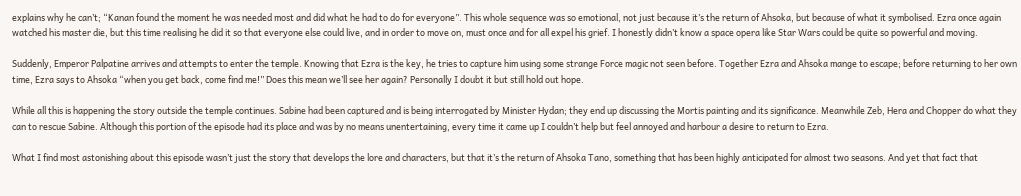explains why he can’t; “Kanan found the moment he was needed most and did what he had to do for everyone”. This whole sequence was so emotional, not just because it’s the return of Ahsoka, but because of what it symbolised. Ezra once again watched his master die, but this time realising he did it so that everyone else could live, and in order to move on, must once and for all expel his grief. I honestly didn’t know a space opera like Star Wars could be quite so powerful and moving.

Suddenly, Emperor Palpatine arrives and attempts to enter the temple. Knowing that Ezra is the key, he tries to capture him using some strange Force magic not seen before. Together Ezra and Ahsoka mange to escape; before returning to her own time, Ezra says to Ahsoka “when you get back, come find me!” Does this mean we’ll see her again? Personally I doubt it but still hold out hope.

While all this is happening the story outside the temple continues. Sabine had been captured and is being interrogated by Minister Hydan; they end up discussing the Mortis painting and its significance. Meanwhile Zeb, Hera and Chopper do what they can to rescue Sabine. Although this portion of the episode had its place and was by no means unentertaining, every time it came up I couldn’t help but feel annoyed and harbour a desire to return to Ezra.

What I find most astonishing about this episode wasn’t just the story that develops the lore and characters, but that it’s the return of Ahsoka Tano, something that has been highly anticipated for almost two seasons. And yet that fact that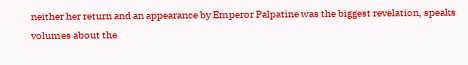neither her return and an appearance by Emperor Palpatine was the biggest revelation, speaks volumes about the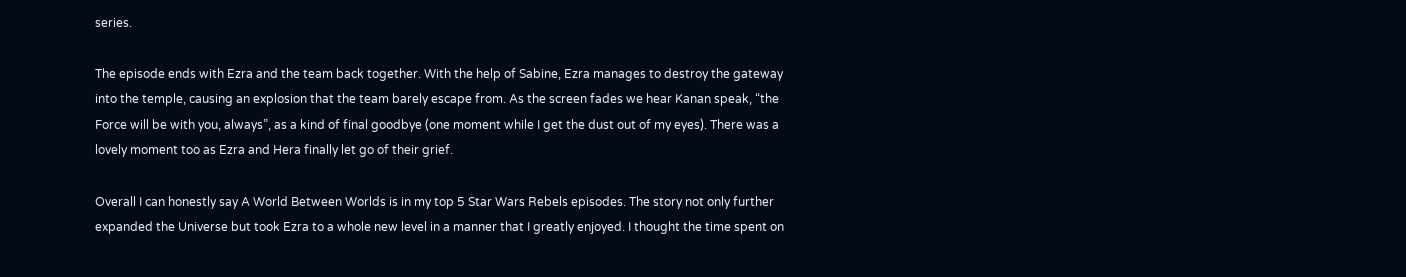series.

The episode ends with Ezra and the team back together. With the help of Sabine, Ezra manages to destroy the gateway into the temple, causing an explosion that the team barely escape from. As the screen fades we hear Kanan speak, “the Force will be with you, always”, as a kind of final goodbye (one moment while I get the dust out of my eyes). There was a lovely moment too as Ezra and Hera finally let go of their grief.

Overall I can honestly say A World Between Worlds is in my top 5 Star Wars Rebels episodes. The story not only further expanded the Universe but took Ezra to a whole new level in a manner that I greatly enjoyed. I thought the time spent on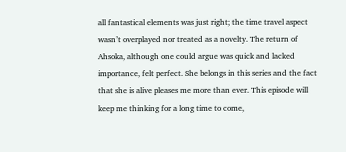all fantastical elements was just right; the time travel aspect wasn’t overplayed nor treated as a novelty. The return of Ahsoka, although one could argue was quick and lacked importance, felt perfect. She belongs in this series and the fact that she is alive pleases me more than ever. This episode will keep me thinking for a long time to come,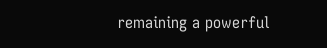remaining a powerful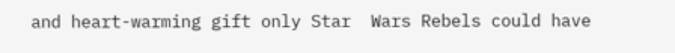and heart-warming gift only Star  Wars Rebels could have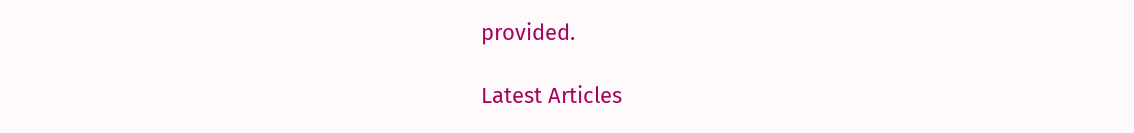provided.

Latest Articles